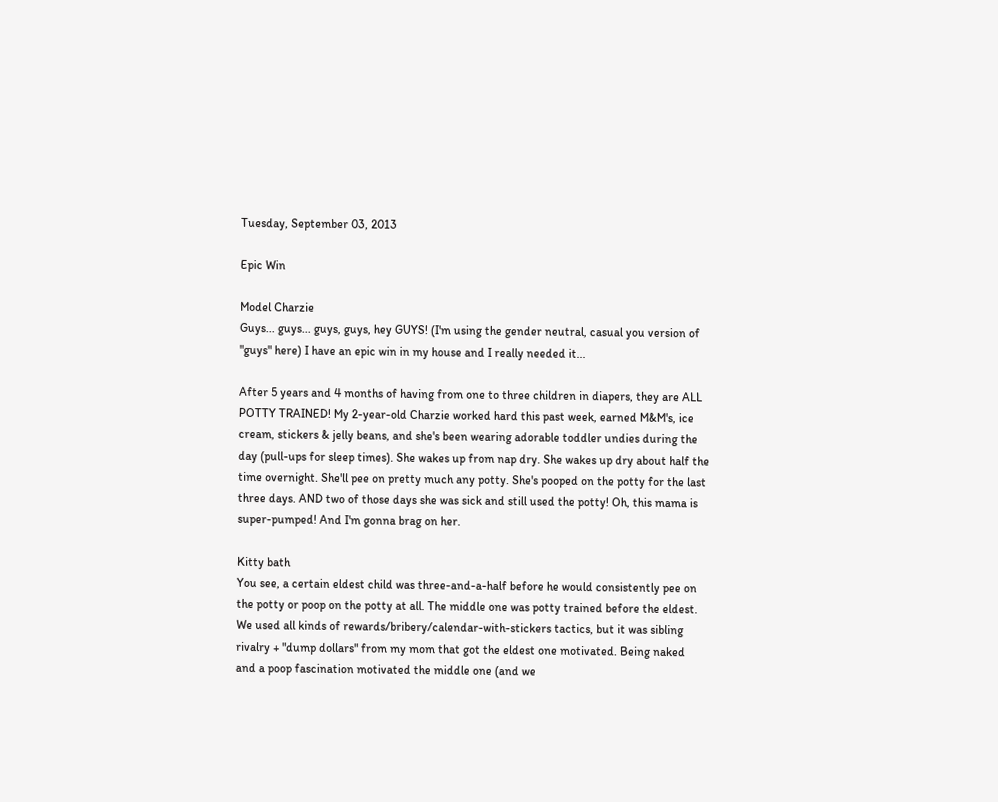Tuesday, September 03, 2013

Epic Win

Model Charzie
Guys... guys... guys, guys, hey GUYS! (I'm using the gender neutral, casual you version of "guys" here) I have an epic win in my house and I really needed it...

After 5 years and 4 months of having from one to three children in diapers, they are ALL POTTY TRAINED! My 2-year-old Charzie worked hard this past week, earned M&M's, ice cream, stickers & jelly beans, and she's been wearing adorable toddler undies during the day (pull-ups for sleep times). She wakes up from nap dry. She wakes up dry about half the time overnight. She'll pee on pretty much any potty. She's pooped on the potty for the last three days. AND two of those days she was sick and still used the potty! Oh, this mama is super-pumped! And I'm gonna brag on her.

Kitty bath
You see, a certain eldest child was three-and-a-half before he would consistently pee on the potty or poop on the potty at all. The middle one was potty trained before the eldest. We used all kinds of rewards/bribery/calendar-with-stickers tactics, but it was sibling rivalry + "dump dollars" from my mom that got the eldest one motivated. Being naked and a poop fascination motivated the middle one (and we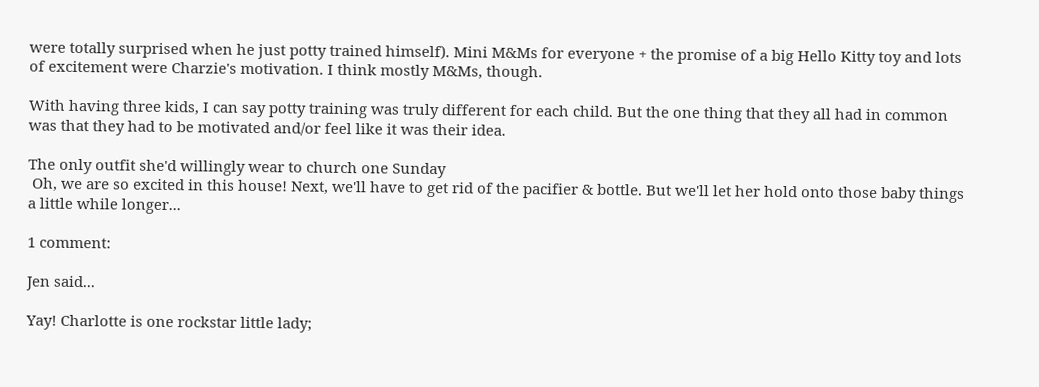were totally surprised when he just potty trained himself). Mini M&Ms for everyone + the promise of a big Hello Kitty toy and lots of excitement were Charzie's motivation. I think mostly M&Ms, though.

With having three kids, I can say potty training was truly different for each child. But the one thing that they all had in common was that they had to be motivated and/or feel like it was their idea.

The only outfit she'd willingly wear to church one Sunday
 Oh, we are so excited in this house! Next, we'll have to get rid of the pacifier & bottle. But we'll let her hold onto those baby things a little while longer...

1 comment:

Jen said...

Yay! Charlotte is one rockstar little lady;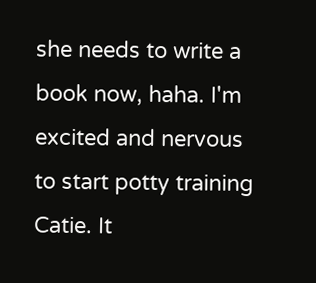she needs to write a book now, haha. I'm excited and nervous to start potty training Catie. It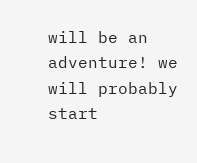will be an adventure! we will probably start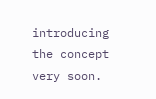introducing the concept very soon.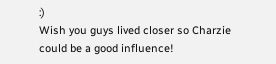:)
Wish you guys lived closer so Charzie could be a good influence!